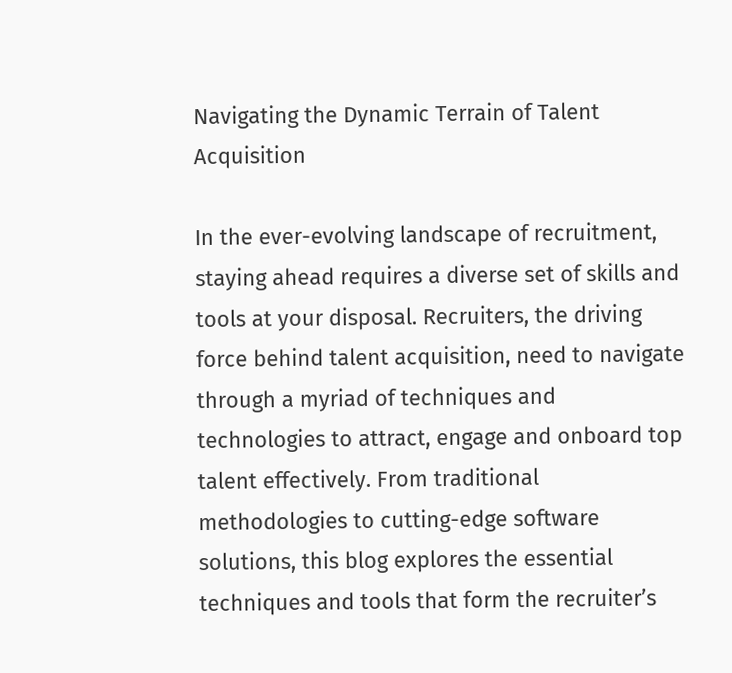Navigating the Dynamic Terrain of Talent Acquisition

In the ever-evolving landscape of recruitment, staying ahead requires a diverse set of skills and tools at your disposal. Recruiters, the driving force behind talent acquisition, need to navigate through a myriad of techniques and technologies to attract, engage and onboard top talent effectively. From traditional methodologies to cutting-edge software solutions, this blog explores the essential techniques and tools that form the recruiter’s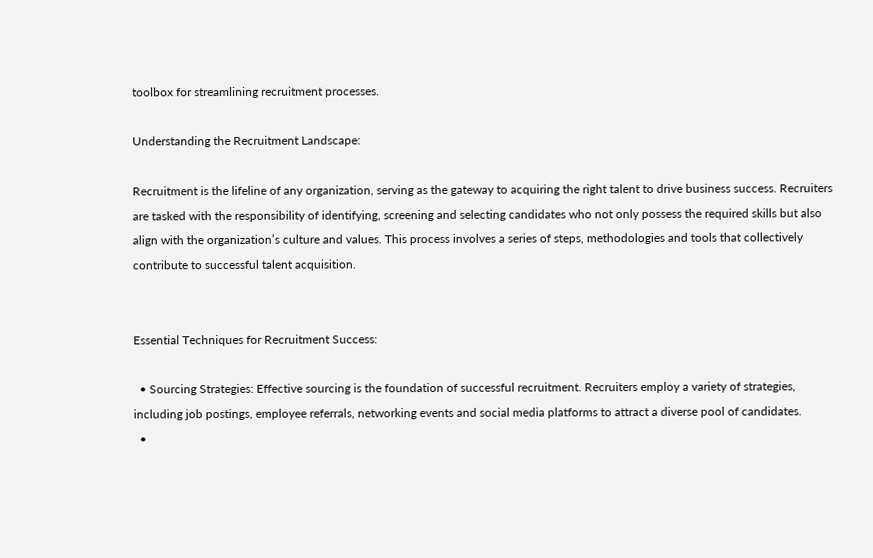toolbox for streamlining recruitment processes.

Understanding the Recruitment Landscape:

Recruitment is the lifeline of any organization, serving as the gateway to acquiring the right talent to drive business success. Recruiters are tasked with the responsibility of identifying, screening and selecting candidates who not only possess the required skills but also align with the organization’s culture and values. This process involves a series of steps, methodologies and tools that collectively contribute to successful talent acquisition.


Essential Techniques for Recruitment Success:

  • Sourcing Strategies: Effective sourcing is the foundation of successful recruitment. Recruiters employ a variety of strategies, including job postings, employee referrals, networking events and social media platforms to attract a diverse pool of candidates.
  •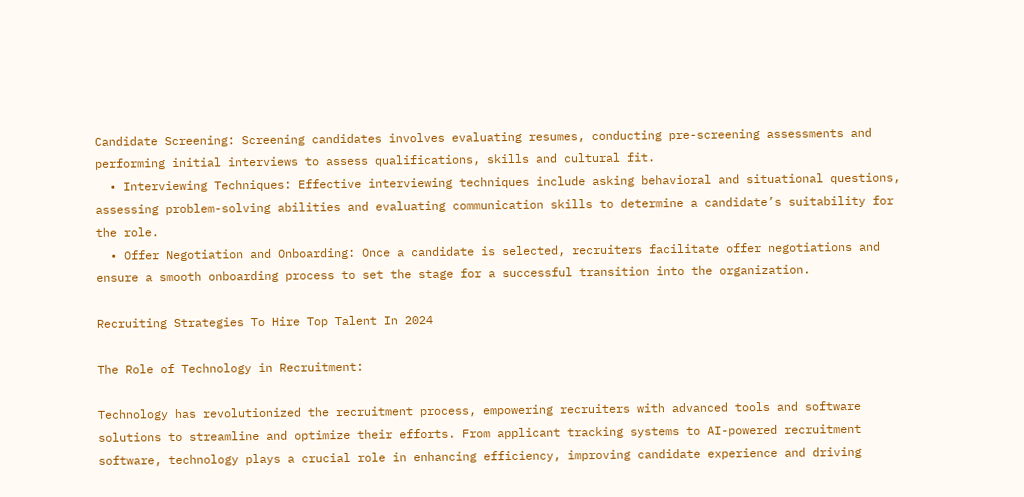Candidate Screening: Screening candidates involves evaluating resumes, conducting pre-screening assessments and performing initial interviews to assess qualifications, skills and cultural fit.
  • Interviewing Techniques: Effective interviewing techniques include asking behavioral and situational questions, assessing problem-solving abilities and evaluating communication skills to determine a candidate’s suitability for the role.
  • Offer Negotiation and Onboarding: Once a candidate is selected, recruiters facilitate offer negotiations and ensure a smooth onboarding process to set the stage for a successful transition into the organization.

Recruiting Strategies To Hire Top Talent In 2024

The Role of Technology in Recruitment:

Technology has revolutionized the recruitment process, empowering recruiters with advanced tools and software solutions to streamline and optimize their efforts. From applicant tracking systems to AI-powered recruitment software, technology plays a crucial role in enhancing efficiency, improving candidate experience and driving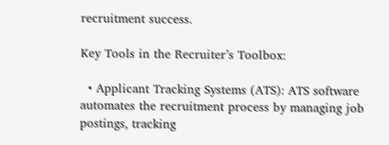recruitment success.

Key Tools in the Recruiter’s Toolbox:

  • Applicant Tracking Systems (ATS): ATS software automates the recruitment process by managing job postings, tracking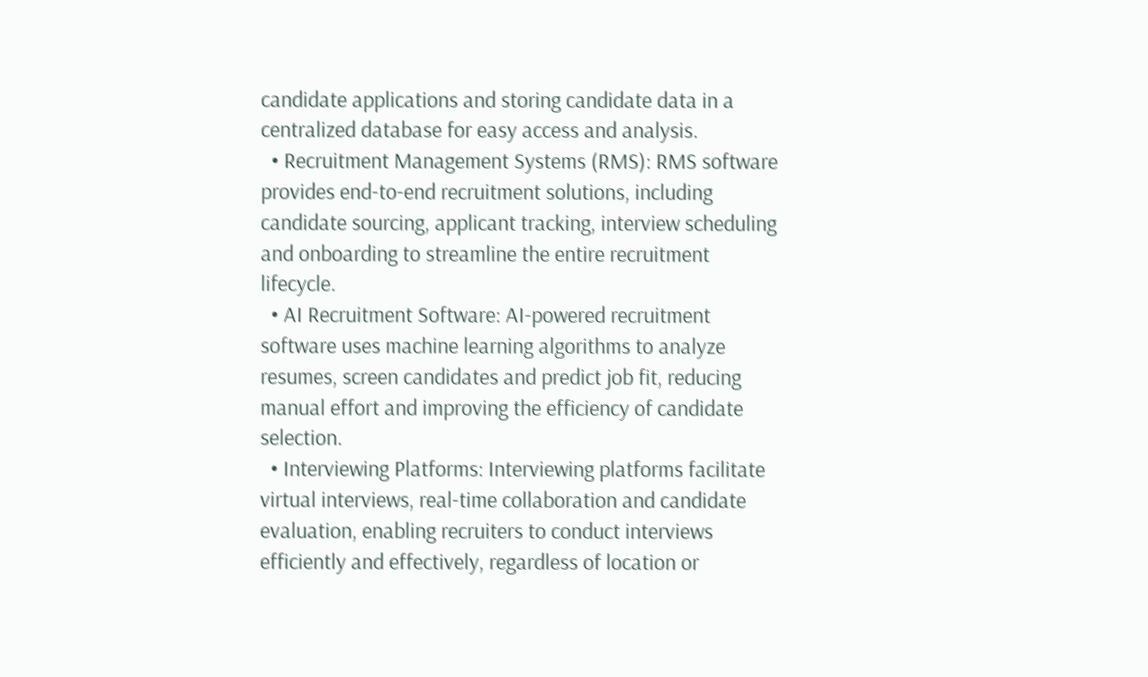candidate applications and storing candidate data in a centralized database for easy access and analysis.
  • Recruitment Management Systems (RMS): RMS software provides end-to-end recruitment solutions, including candidate sourcing, applicant tracking, interview scheduling and onboarding to streamline the entire recruitment lifecycle.
  • AI Recruitment Software: AI-powered recruitment software uses machine learning algorithms to analyze resumes, screen candidates and predict job fit, reducing manual effort and improving the efficiency of candidate selection.
  • Interviewing Platforms: Interviewing platforms facilitate virtual interviews, real-time collaboration and candidate evaluation, enabling recruiters to conduct interviews efficiently and effectively, regardless of location or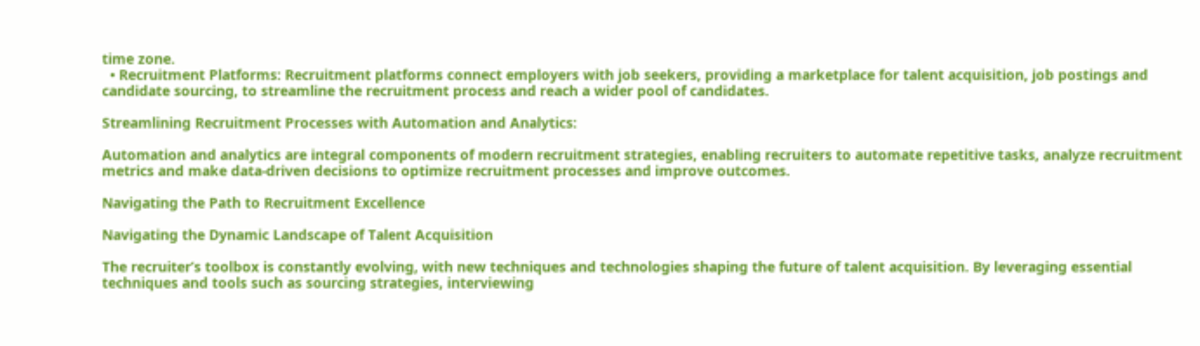time zone.
  • Recruitment Platforms: Recruitment platforms connect employers with job seekers, providing a marketplace for talent acquisition, job postings and candidate sourcing, to streamline the recruitment process and reach a wider pool of candidates.

Streamlining Recruitment Processes with Automation and Analytics:

Automation and analytics are integral components of modern recruitment strategies, enabling recruiters to automate repetitive tasks, analyze recruitment metrics and make data-driven decisions to optimize recruitment processes and improve outcomes.

Navigating the Path to Recruitment Excellence

Navigating the Dynamic Landscape of Talent Acquisition

The recruiter’s toolbox is constantly evolving, with new techniques and technologies shaping the future of talent acquisition. By leveraging essential techniques and tools such as sourcing strategies, interviewing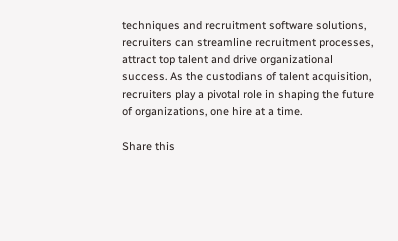techniques and recruitment software solutions, recruiters can streamline recruitment processes, attract top talent and drive organizational success. As the custodians of talent acquisition, recruiters play a pivotal role in shaping the future of organizations, one hire at a time.

Share this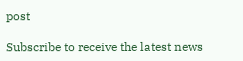post

Subscribe to receive the latest news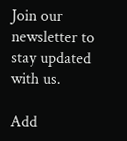Join our newsletter to stay updated with us.

Add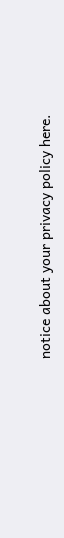notice about your privacy policy here.